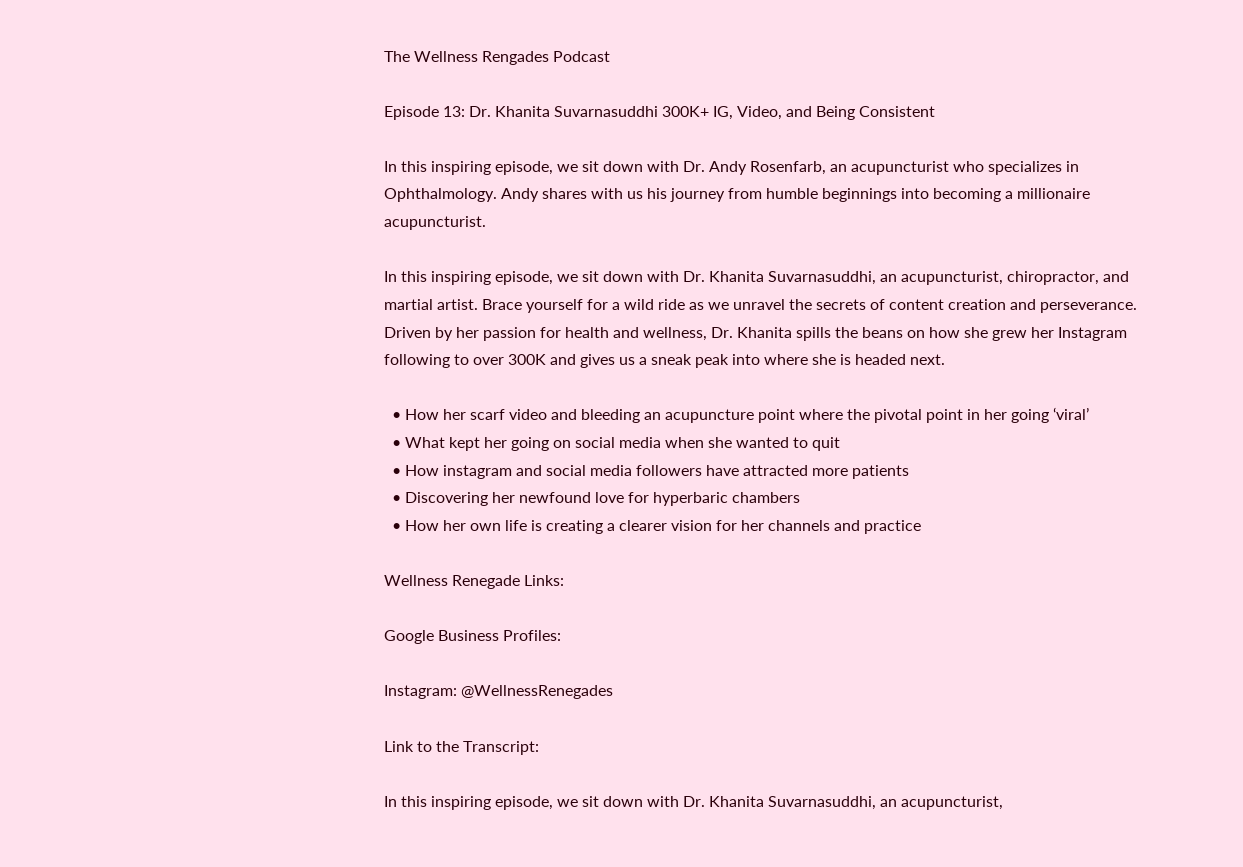The Wellness Rengades Podcast

Episode 13: Dr. Khanita Suvarnasuddhi 300K+ IG, Video, and Being Consistent

In this inspiring episode, we sit down with Dr. Andy Rosenfarb, an acupuncturist who specializes in Ophthalmology. Andy shares with us his journey from humble beginnings into becoming a millionaire acupuncturist.

In this inspiring episode, we sit down with Dr. Khanita Suvarnasuddhi, an acupuncturist, chiropractor, and martial artist. Brace yourself for a wild ride as we unravel the secrets of content creation and perseverance. Driven by her passion for health and wellness, Dr. Khanita spills the beans on how she grew her Instagram following to over 300K and gives us a sneak peak into where she is headed next.

  • How her scarf video and bleeding an acupuncture point where the pivotal point in her going ‘viral’
  • What kept her going on social media when she wanted to quit
  • How instagram and social media followers have attracted more patients
  • Discovering her newfound love for hyperbaric chambers
  • How her own life is creating a clearer vision for her channels and practice

Wellness Renegade Links:

Google Business Profiles:

Instagram: @WellnessRenegades

Link to the Transcript:

In this inspiring episode, we sit down with Dr. Khanita Suvarnasuddhi, an acupuncturist,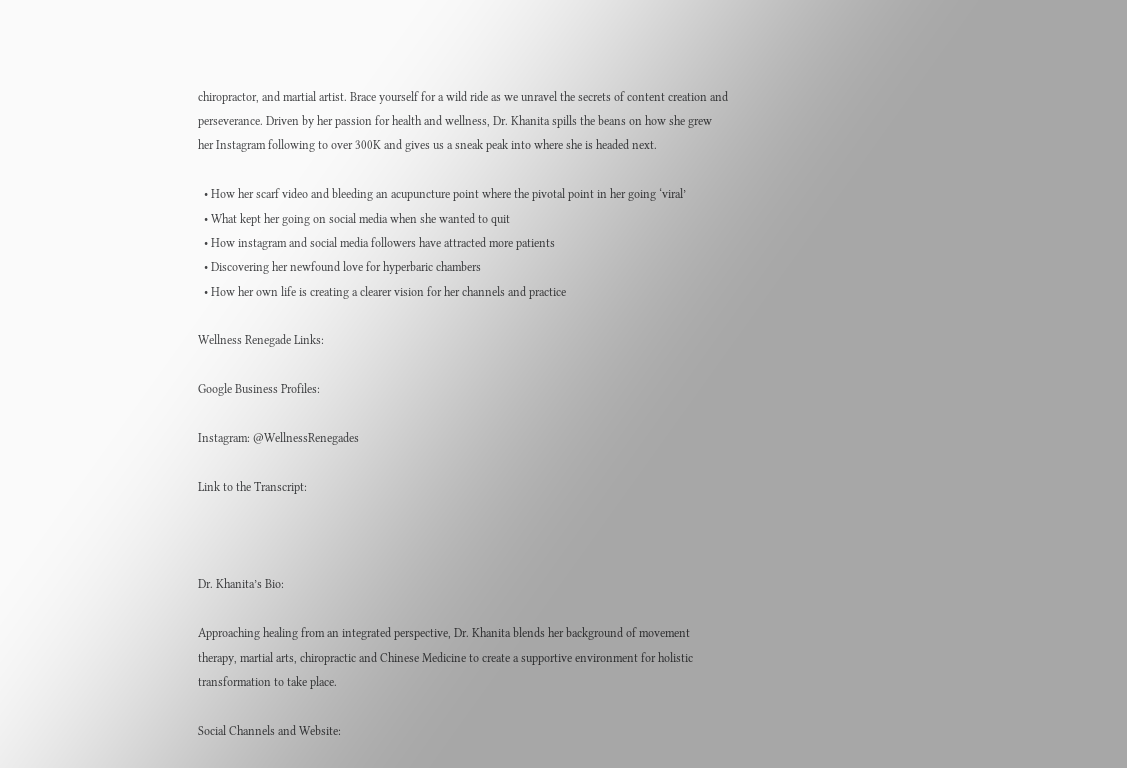chiropractor, and martial artist. Brace yourself for a wild ride as we unravel the secrets of content creation and perseverance. Driven by her passion for health and wellness, Dr. Khanita spills the beans on how she grew her Instagram following to over 300K and gives us a sneak peak into where she is headed next.

  • How her scarf video and bleeding an acupuncture point where the pivotal point in her going ‘viral’
  • What kept her going on social media when she wanted to quit
  • How instagram and social media followers have attracted more patients
  • Discovering her newfound love for hyperbaric chambers
  • How her own life is creating a clearer vision for her channels and practice

Wellness Renegade Links:

Google Business Profiles:

Instagram: @WellnessRenegades

Link to the Transcript:



Dr. Khanita’s Bio:

Approaching healing from an integrated perspective, Dr. Khanita blends her background of movement therapy, martial arts, chiropractic and Chinese Medicine to create a supportive environment for holistic transformation to take place.

Social Channels and Website: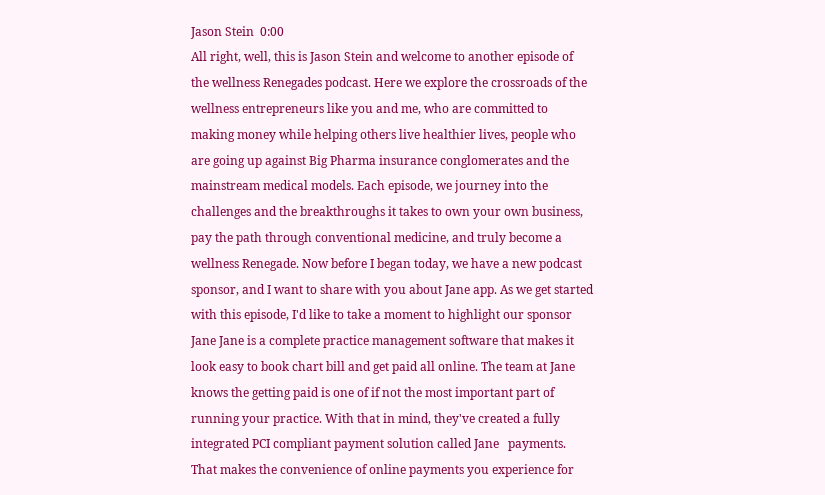Jason Stein  0:00
All right, well, this is Jason Stein and welcome to another episode of the wellness Renegades podcast. Here we explore the crossroads of the wellness entrepreneurs like you and me, who are committed to making money while helping others live healthier lives, people who are going up against Big Pharma insurance conglomerates and the mainstream medical models. Each episode, we journey into the challenges and the breakthroughs it takes to own your own business, pay the path through conventional medicine, and truly become a wellness Renegade. Now before I began today, we have a new podcast sponsor, and I want to share with you about Jane app. As we get started with this episode, I'd like to take a moment to highlight our sponsor Jane Jane is a complete practice management software that makes it look easy to book chart bill and get paid all online. The team at Jane knows the getting paid is one of if not the most important part of running your practice. With that in mind, they've created a fully integrated PCI compliant payment solution called Jane   payments. That makes the convenience of online payments you experience for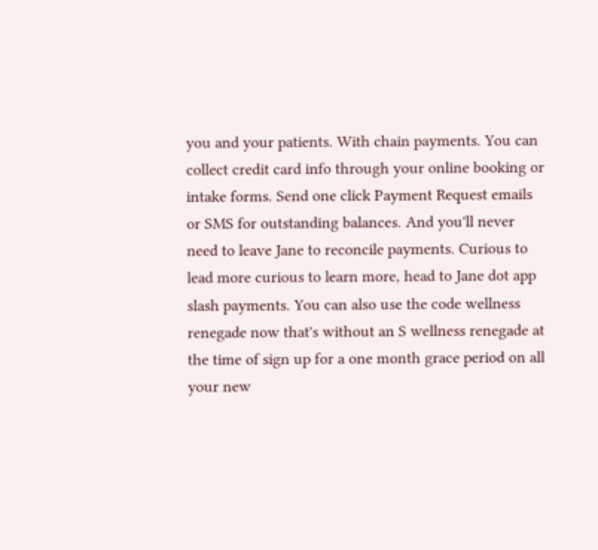you and your patients. With chain payments. You can collect credit card info through your online booking or intake forms. Send one click Payment Request emails or SMS for outstanding balances. And you'll never need to leave Jane to reconcile payments. Curious to lead more curious to learn more, head to Jane dot app slash payments. You can also use the code wellness renegade now that's without an S wellness renegade at the time of sign up for a one month grace period on all your new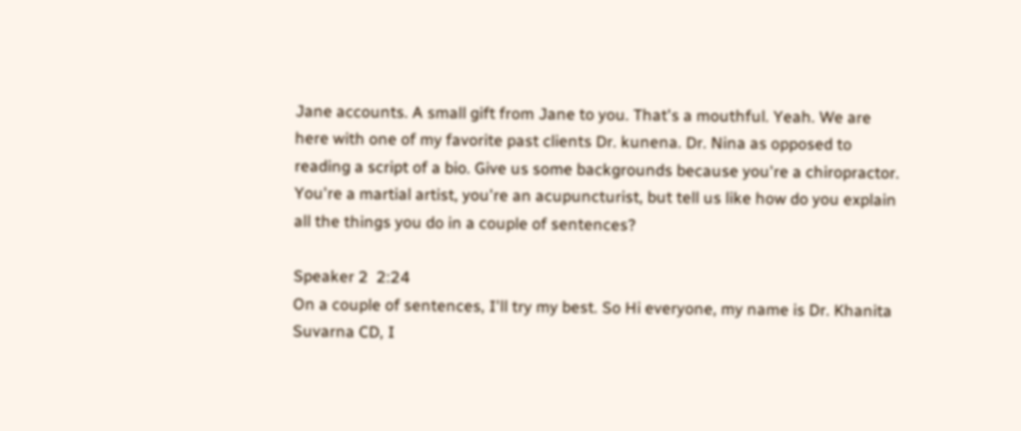Jane accounts. A small gift from Jane to you. That's a mouthful. Yeah. We are here with one of my favorite past clients Dr. kunena. Dr. Nina as opposed to reading a script of a bio. Give us some backgrounds because you're a chiropractor. You're a martial artist, you're an acupuncturist, but tell us like how do you explain all the things you do in a couple of sentences?

Speaker 2  2:24
On a couple of sentences, I'll try my best. So Hi everyone, my name is Dr. Khanita Suvarna CD, I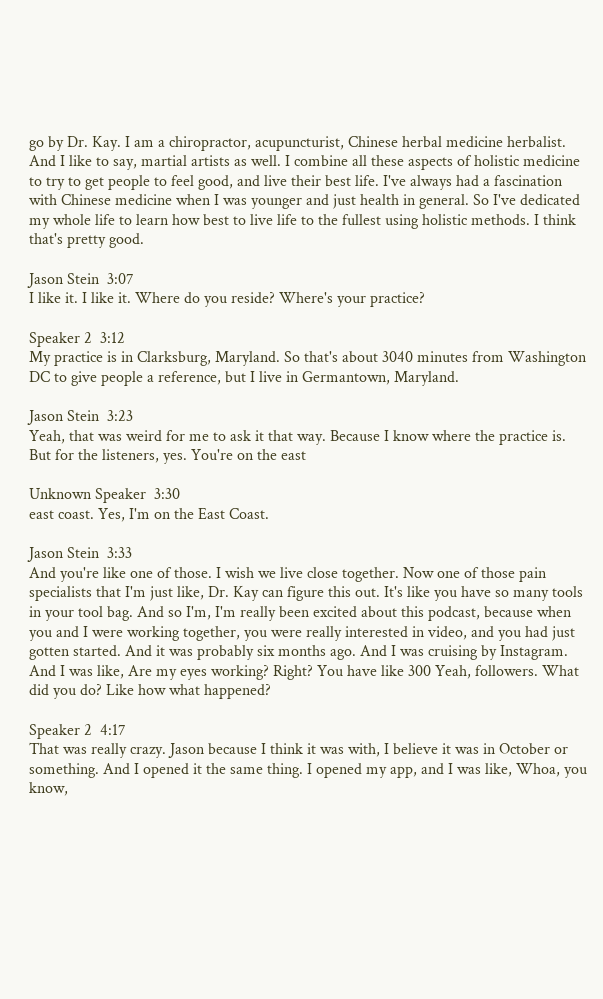go by Dr. Kay. I am a chiropractor, acupuncturist, Chinese herbal medicine herbalist. And I like to say, martial artists as well. I combine all these aspects of holistic medicine to try to get people to feel good, and live their best life. I've always had a fascination with Chinese medicine when I was younger and just health in general. So I've dedicated my whole life to learn how best to live life to the fullest using holistic methods. I think that's pretty good.

Jason Stein  3:07
I like it. I like it. Where do you reside? Where's your practice?

Speaker 2  3:12
My practice is in Clarksburg, Maryland. So that's about 3040 minutes from Washington DC to give people a reference, but I live in Germantown, Maryland.

Jason Stein  3:23
Yeah, that was weird for me to ask it that way. Because I know where the practice is. But for the listeners, yes. You're on the east

Unknown Speaker  3:30
east coast. Yes, I'm on the East Coast.

Jason Stein  3:33
And you're like one of those. I wish we live close together. Now one of those pain specialists that I'm just like, Dr. Kay can figure this out. It's like you have so many tools in your tool bag. And so I'm, I'm really been excited about this podcast, because when you and I were working together, you were really interested in video, and you had just gotten started. And it was probably six months ago. And I was cruising by Instagram. And I was like, Are my eyes working? Right? You have like 300 Yeah, followers. What did you do? Like how what happened?

Speaker 2  4:17
That was really crazy. Jason because I think it was with, I believe it was in October or something. And I opened it the same thing. I opened my app, and I was like, Whoa, you know,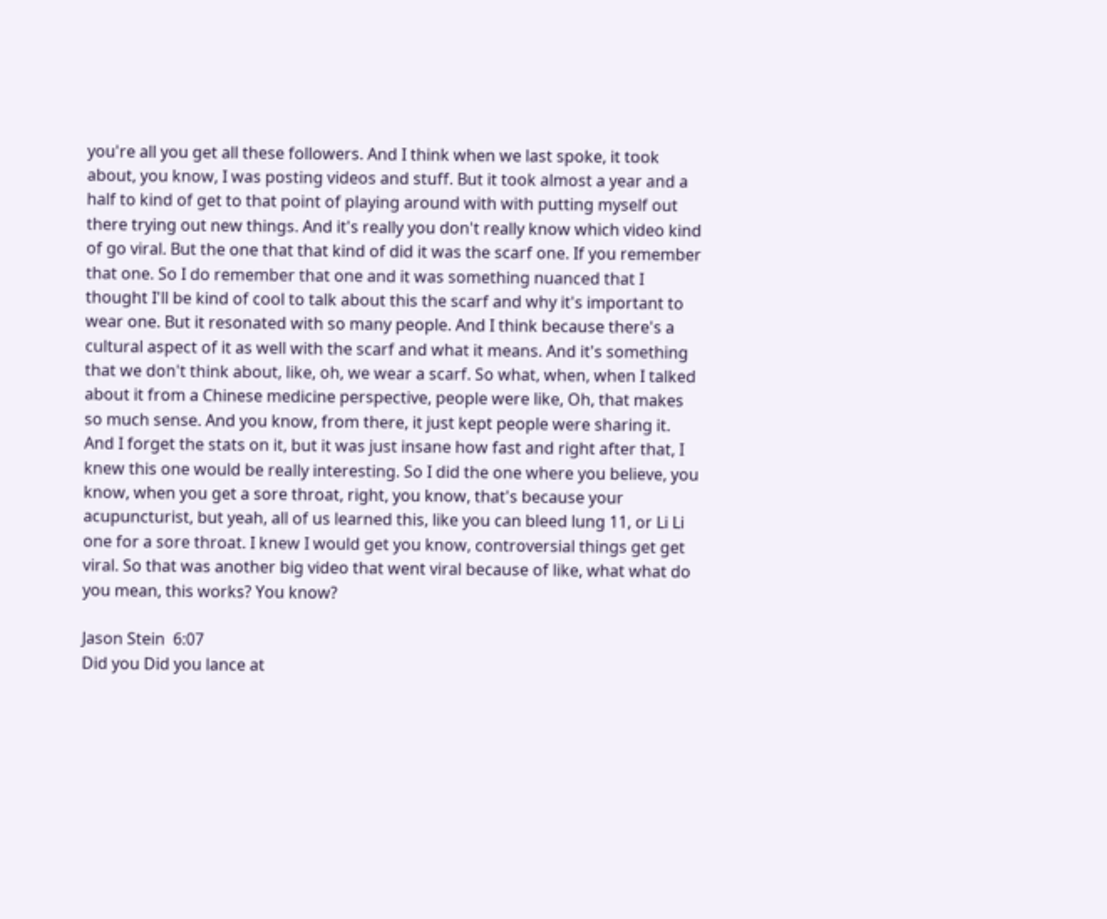you're all you get all these followers. And I think when we last spoke, it took about, you know, I was posting videos and stuff. But it took almost a year and a half to kind of get to that point of playing around with with putting myself out there trying out new things. And it's really you don't really know which video kind of go viral. But the one that that kind of did it was the scarf one. If you remember that one. So I do remember that one and it was something nuanced that I thought I'll be kind of cool to talk about this the scarf and why it's important to wear one. But it resonated with so many people. And I think because there's a cultural aspect of it as well with the scarf and what it means. And it's something that we don't think about, like, oh, we wear a scarf. So what, when, when I talked about it from a Chinese medicine perspective, people were like, Oh, that makes so much sense. And you know, from there, it just kept people were sharing it. And I forget the stats on it, but it was just insane how fast and right after that, I knew this one would be really interesting. So I did the one where you believe, you know, when you get a sore throat, right, you know, that's because your acupuncturist, but yeah, all of us learned this, like you can bleed lung 11, or Li Li one for a sore throat. I knew I would get you know, controversial things get get viral. So that was another big video that went viral because of like, what what do you mean, this works? You know?

Jason Stein  6:07
Did you Did you lance at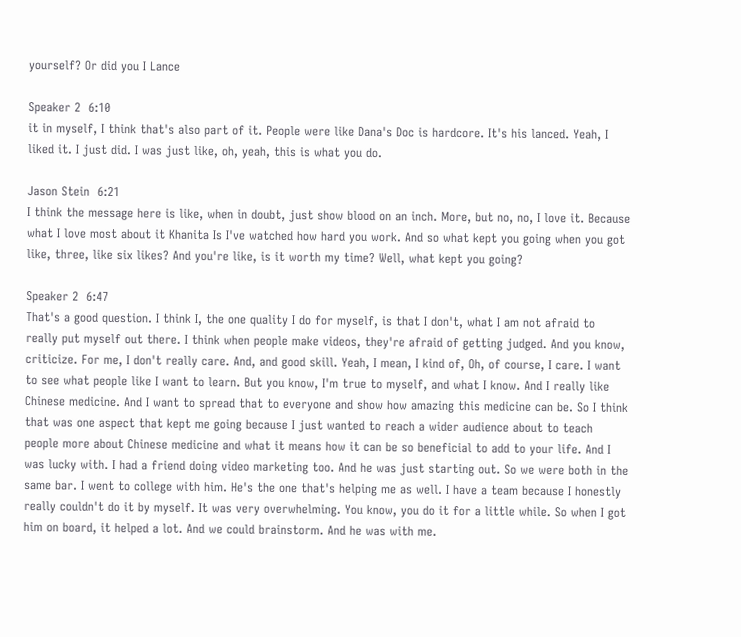yourself? Or did you I Lance

Speaker 2  6:10
it in myself, I think that's also part of it. People were like Dana's Doc is hardcore. It's his lanced. Yeah, I liked it. I just did. I was just like, oh, yeah, this is what you do.

Jason Stein  6:21
I think the message here is like, when in doubt, just show blood on an inch. More, but no, no, I love it. Because what I love most about it Khanita Is I've watched how hard you work. And so what kept you going when you got like, three, like six likes? And you're like, is it worth my time? Well, what kept you going?

Speaker 2  6:47
That's a good question. I think I, the one quality I do for myself, is that I don't, what I am not afraid to really put myself out there. I think when people make videos, they're afraid of getting judged. And you know, criticize. For me, I don't really care. And, and good skill. Yeah, I mean, I kind of, Oh, of course, I care. I want to see what people like I want to learn. But you know, I'm true to myself, and what I know. And I really like Chinese medicine. And I want to spread that to everyone and show how amazing this medicine can be. So I think that was one aspect that kept me going because I just wanted to reach a wider audience about to teach people more about Chinese medicine and what it means how it can be so beneficial to add to your life. And I was lucky with. I had a friend doing video marketing too. And he was just starting out. So we were both in the same bar. I went to college with him. He's the one that's helping me as well. I have a team because I honestly really couldn't do it by myself. It was very overwhelming. You know, you do it for a little while. So when I got him on board, it helped a lot. And we could brainstorm. And he was with me.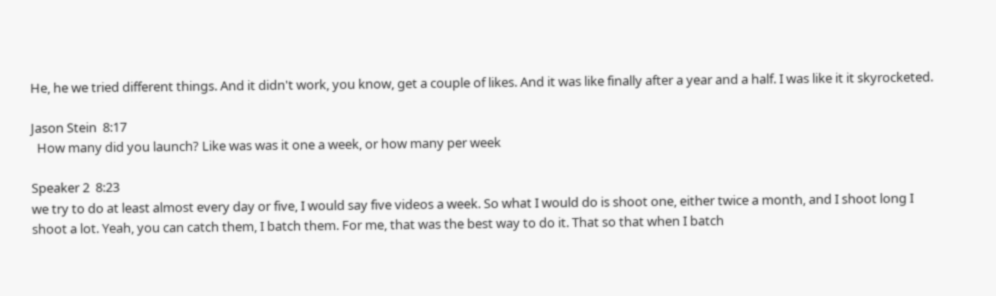He, he we tried different things. And it didn't work, you know, get a couple of likes. And it was like finally after a year and a half. I was like it it skyrocketed.

Jason Stein  8:17
  How many did you launch? Like was was it one a week, or how many per week

Speaker 2  8:23
we try to do at least almost every day or five, I would say five videos a week. So what I would do is shoot one, either twice a month, and I shoot long I shoot a lot. Yeah, you can catch them, I batch them. For me, that was the best way to do it. That so that when I batch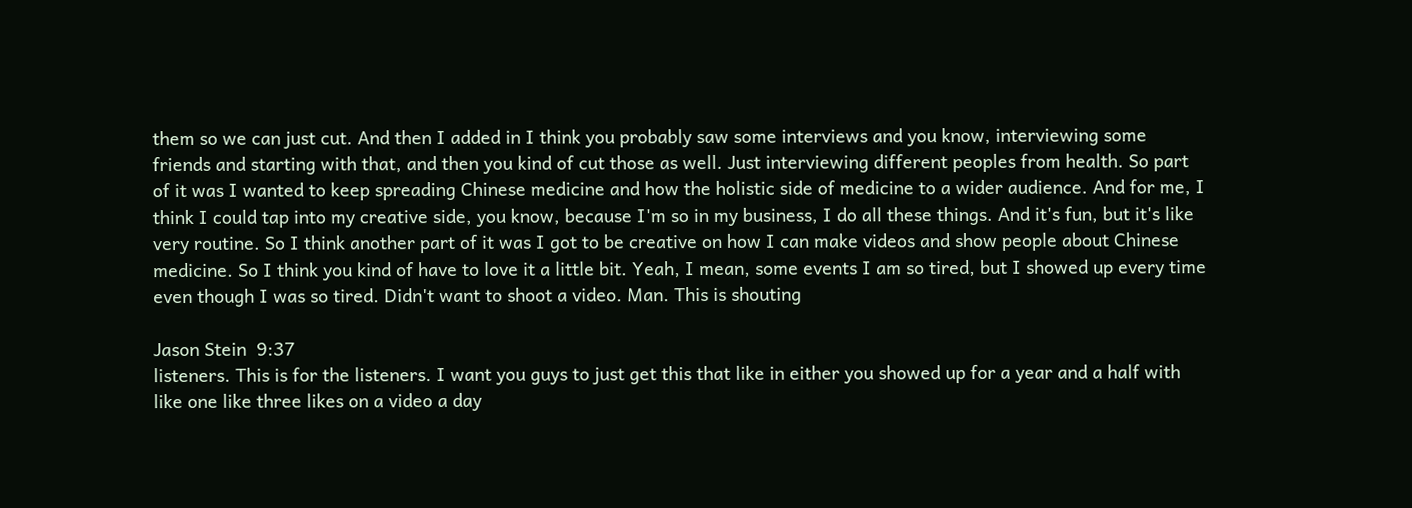them so we can just cut. And then I added in I think you probably saw some interviews and you know, interviewing some friends and starting with that, and then you kind of cut those as well. Just interviewing different peoples from health. So part of it was I wanted to keep spreading Chinese medicine and how the holistic side of medicine to a wider audience. And for me, I think I could tap into my creative side, you know, because I'm so in my business, I do all these things. And it's fun, but it's like very routine. So I think another part of it was I got to be creative on how I can make videos and show people about Chinese medicine. So I think you kind of have to love it a little bit. Yeah, I mean, some events I am so tired, but I showed up every time even though I was so tired. Didn't want to shoot a video. Man. This is shouting

Jason Stein  9:37
listeners. This is for the listeners. I want you guys to just get this that like in either you showed up for a year and a half with like one like three likes on a video a day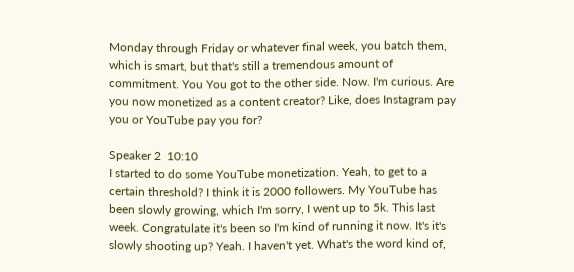Monday through Friday or whatever final week, you batch them, which is smart, but that's still a tremendous amount of commitment. You You got to the other side. Now. I'm curious. Are you now monetized as a content creator? Like, does Instagram pay you or YouTube pay you for?

Speaker 2  10:10
I started to do some YouTube monetization. Yeah, to get to a certain threshold? I think it is 2000 followers. My YouTube has been slowly growing, which I'm sorry, I went up to 5k. This last week. Congratulate it's been so I'm kind of running it now. It's it's slowly shooting up? Yeah. I haven't yet. What's the word kind of,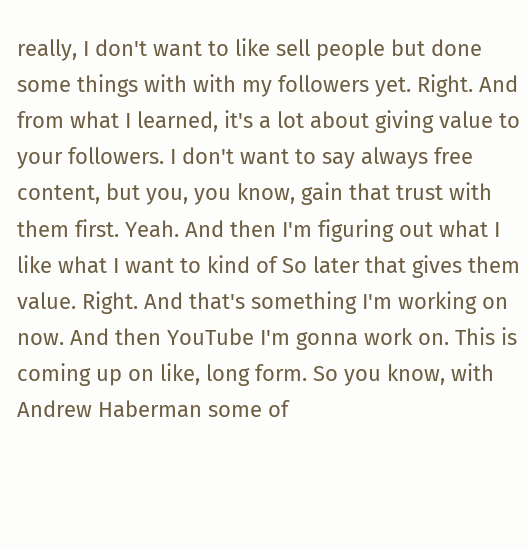really, I don't want to like sell people but done some things with with my followers yet. Right. And from what I learned, it's a lot about giving value to your followers. I don't want to say always free content, but you, you know, gain that trust with them first. Yeah. And then I'm figuring out what I like what I want to kind of So later that gives them value. Right. And that's something I'm working on now. And then YouTube I'm gonna work on. This is coming up on like, long form. So you know, with Andrew Haberman some of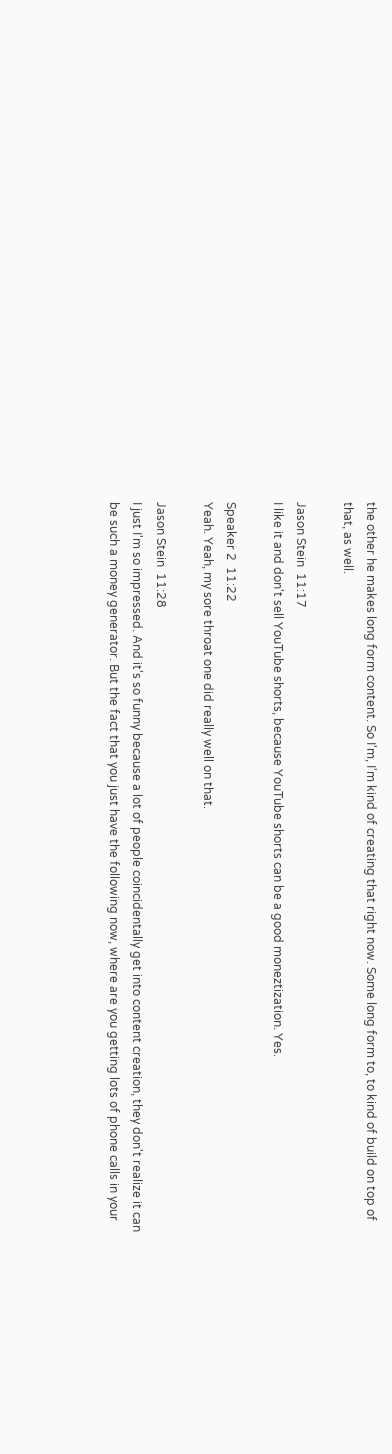the other he makes long form content. So I'm, I'm kind of creating that right now. Some long form to, to kind of build on top of that, as well.

Jason Stein  11:17
I like it and don't sell YouTube shorts, because YouTube shorts can be a good moneztization. Yes.

Speaker 2  11:22
Yeah. Yeah, my sore throat one did really well on that.

Jason Stein  11:28
I just I'm so impressed. And it's so funny because a lot of people coincidentally get into content creation, they don't realize it can be such a money generator. But the fact that you just have the following now, where are you getting lots of phone calls in your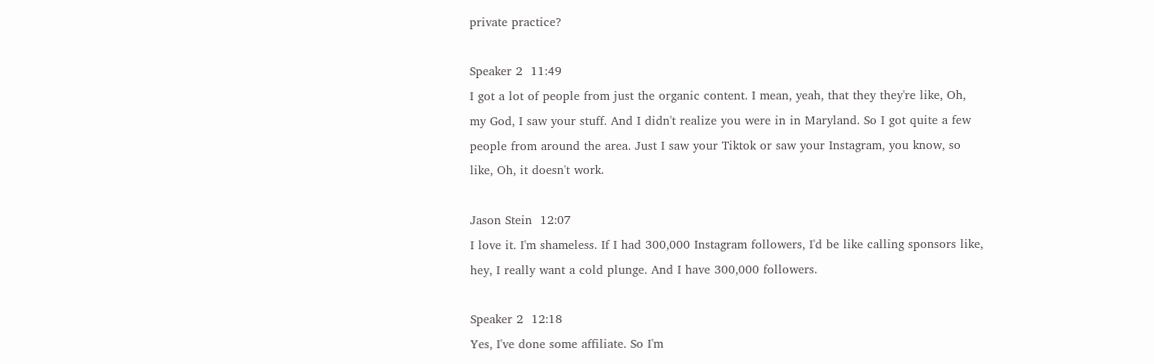private practice?

Speaker 2  11:49
I got a lot of people from just the organic content. I mean, yeah, that they they're like, Oh, my God, I saw your stuff. And I didn't realize you were in in Maryland. So I got quite a few people from around the area. Just I saw your Tiktok or saw your Instagram, you know, so like, Oh, it doesn't work.

Jason Stein  12:07
I love it. I'm shameless. If I had 300,000 Instagram followers, I'd be like calling sponsors like, hey, I really want a cold plunge. And I have 300,000 followers.

Speaker 2  12:18
Yes, I've done some affiliate. So I'm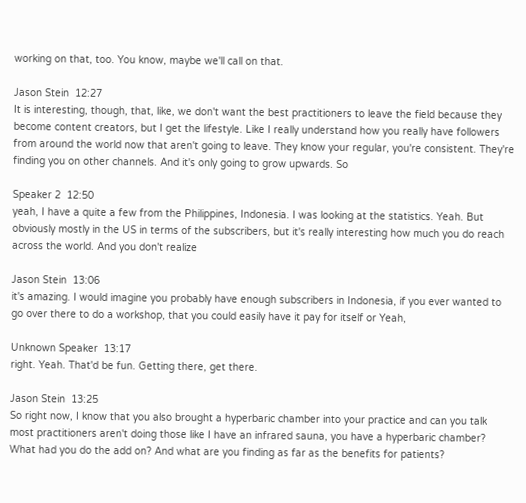working on that, too. You know, maybe we'll call on that.

Jason Stein  12:27
It is interesting, though, that, like, we don't want the best practitioners to leave the field because they become content creators, but I get the lifestyle. Like I really understand how you really have followers from around the world now that aren't going to leave. They know your regular, you're consistent. They're finding you on other channels. And it's only going to grow upwards. So

Speaker 2  12:50
yeah, I have a quite a few from the Philippines, Indonesia. I was looking at the statistics. Yeah. But obviously mostly in the US in terms of the subscribers, but it's really interesting how much you do reach across the world. And you don't realize

Jason Stein  13:06
it's amazing. I would imagine you probably have enough subscribers in Indonesia, if you ever wanted to go over there to do a workshop, that you could easily have it pay for itself or Yeah,

Unknown Speaker  13:17
right. Yeah. That'd be fun. Getting there, get there.

Jason Stein  13:25
So right now, I know that you also brought a hyperbaric chamber into your practice and can you talk most practitioners aren't doing those like I have an infrared sauna, you have a hyperbaric chamber? What had you do the add on? And what are you finding as far as the benefits for patients?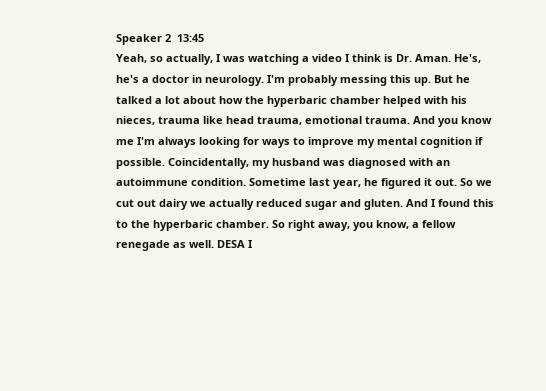Speaker 2  13:45
Yeah, so actually, I was watching a video I think is Dr. Aman. He's, he's a doctor in neurology. I'm probably messing this up. But he talked a lot about how the hyperbaric chamber helped with his nieces, trauma like head trauma, emotional trauma. And you know me I'm always looking for ways to improve my mental cognition if possible. Coincidentally, my husband was diagnosed with an autoimmune condition. Sometime last year, he figured it out. So we cut out dairy we actually reduced sugar and gluten. And I found this to the hyperbaric chamber. So right away, you know, a fellow renegade as well. DESA I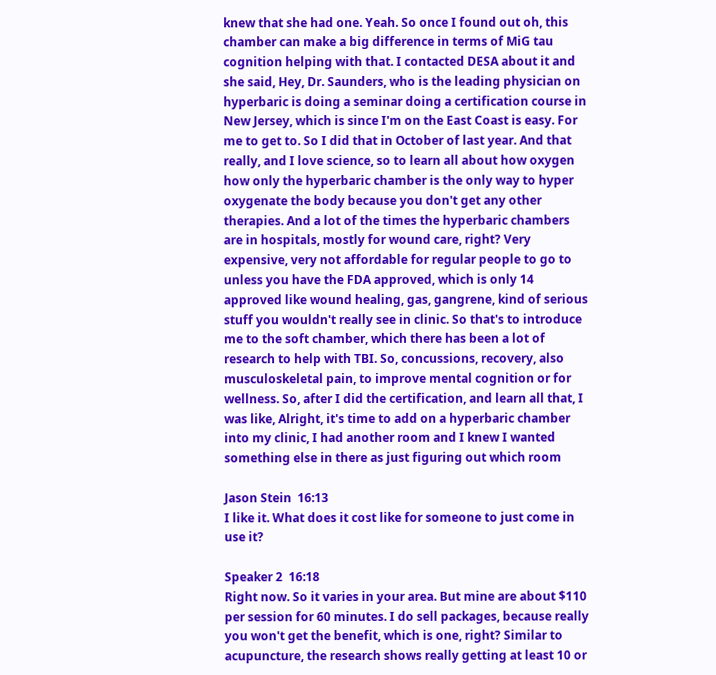knew that she had one. Yeah. So once I found out oh, this chamber can make a big difference in terms of MiG tau cognition helping with that. I contacted DESA about it and she said, Hey, Dr. Saunders, who is the leading physician on hyperbaric is doing a seminar doing a certification course in New Jersey, which is since I'm on the East Coast is easy. For me to get to. So I did that in October of last year. And that really, and I love science, so to learn all about how oxygen how only the hyperbaric chamber is the only way to hyper oxygenate the body because you don't get any other therapies. And a lot of the times the hyperbaric chambers are in hospitals, mostly for wound care, right? Very expensive, very not affordable for regular people to go to unless you have the FDA approved, which is only 14 approved like wound healing, gas, gangrene, kind of serious stuff you wouldn't really see in clinic. So that's to introduce me to the soft chamber, which there has been a lot of research to help with TBI. So, concussions, recovery, also musculoskeletal pain, to improve mental cognition or for wellness. So, after I did the certification, and learn all that, I was like, Alright, it's time to add on a hyperbaric chamber into my clinic, I had another room and I knew I wanted something else in there as just figuring out which room

Jason Stein  16:13
I like it. What does it cost like for someone to just come in use it?

Speaker 2  16:18
Right now. So it varies in your area. But mine are about $110 per session for 60 minutes. I do sell packages, because really you won't get the benefit, which is one, right? Similar to acupuncture, the research shows really getting at least 10 or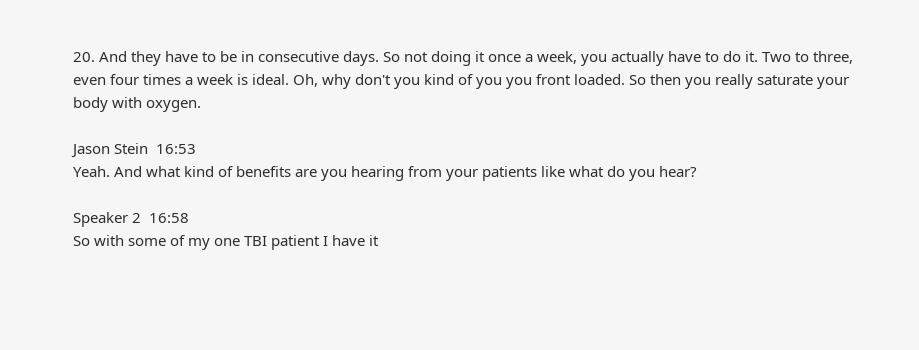20. And they have to be in consecutive days. So not doing it once a week, you actually have to do it. Two to three, even four times a week is ideal. Oh, why don't you kind of you you front loaded. So then you really saturate your body with oxygen.

Jason Stein  16:53
Yeah. And what kind of benefits are you hearing from your patients like what do you hear?

Speaker 2  16:58
So with some of my one TBI patient I have it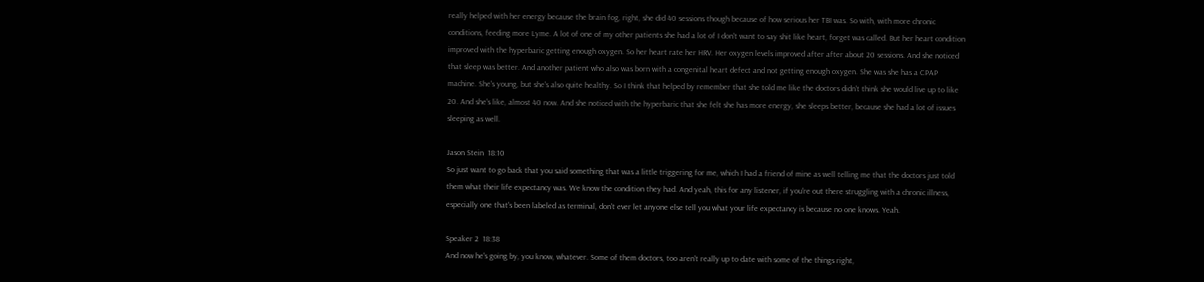really helped with her energy because the brain fog, right, she did 40 sessions though because of how serious her TBI was. So with, with more chronic conditions, feeding more Lyme. A lot of one of my other patients she had a lot of I don't want to say shit like heart, forget was called. But her heart condition improved with the hyperbaric getting enough oxygen. So her heart rate her HRV. Her oxygen levels improved after after about 20 sessions. And she noticed that sleep was better. And another patient who also was born with a congenital heart defect and not getting enough oxygen. She was she has a CPAP machine. She's young, but she's also quite healthy. So I think that helped by remember that she told me like the doctors didn't think she would live up to like 20. And she's like, almost 40 now. And she noticed with the hyperbaric that she felt she has more energy, she sleeps better, because she had a lot of issues sleeping as well.

Jason Stein  18:10
So just want to go back that you said something that was a little triggering for me, which I had a friend of mine as well telling me that the doctors just told them what their life expectancy was. We know the condition they had. And yeah, this for any listener, if you're out there struggling with a chronic illness, especially one that's been labeled as terminal, don't ever let anyone else tell you what your life expectancy is because no one knows. Yeah.

Speaker 2  18:38
And now he's going by, you know, whatever. Some of them doctors, too aren't really up to date with some of the things right,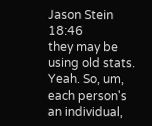Jason Stein  18:46
they may be using old stats. Yeah. So, um, each person's an individual,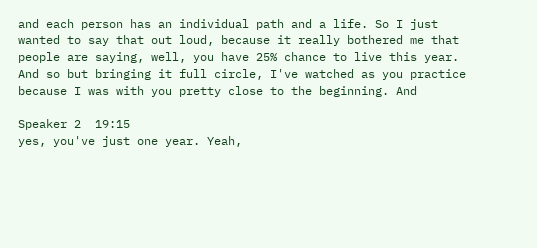and each person has an individual path and a life. So I just wanted to say that out loud, because it really bothered me that people are saying, well, you have 25% chance to live this year. And so but bringing it full circle, I've watched as you practice because I was with you pretty close to the beginning. And

Speaker 2  19:15
yes, you've just one year. Yeah,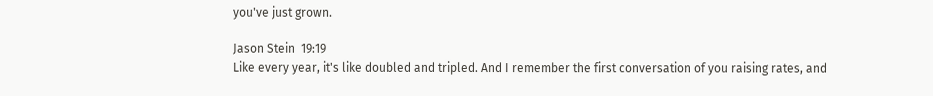you've just grown.

Jason Stein  19:19
Like every year, it's like doubled and tripled. And I remember the first conversation of you raising rates, and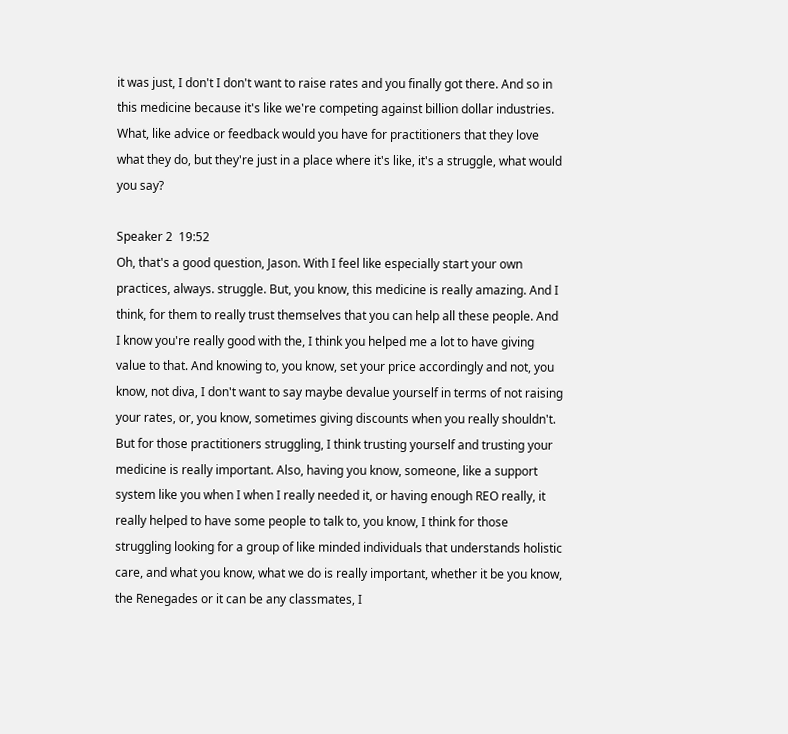it was just, I don't I don't want to raise rates and you finally got there. And so in this medicine because it's like we're competing against billion dollar industries. What, like advice or feedback would you have for practitioners that they love what they do, but they're just in a place where it's like, it's a struggle, what would you say?

Speaker 2  19:52
Oh, that's a good question, Jason. With I feel like especially start your own practices, always. struggle. But, you know, this medicine is really amazing. And I think, for them to really trust themselves that you can help all these people. And I know you're really good with the, I think you helped me a lot to have giving value to that. And knowing to, you know, set your price accordingly and not, you know, not diva, I don't want to say maybe devalue yourself in terms of not raising your rates, or, you know, sometimes giving discounts when you really shouldn't. But for those practitioners struggling, I think trusting yourself and trusting your medicine is really important. Also, having you know, someone, like a support system like you when I when I really needed it, or having enough REO really, it really helped to have some people to talk to, you know, I think for those struggling looking for a group of like minded individuals that understands holistic care, and what you know, what we do is really important, whether it be you know, the Renegades or it can be any classmates, I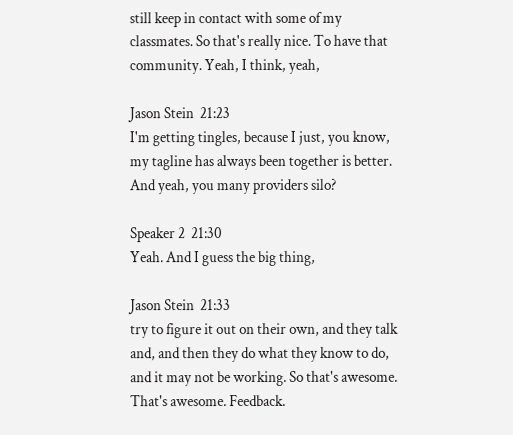still keep in contact with some of my classmates. So that's really nice. To have that community. Yeah, I think, yeah,

Jason Stein  21:23
I'm getting tingles, because I just, you know, my tagline has always been together is better. And yeah, you many providers silo?

Speaker 2  21:30
Yeah. And I guess the big thing,

Jason Stein  21:33
try to figure it out on their own, and they talk and, and then they do what they know to do, and it may not be working. So that's awesome. That's awesome. Feedback.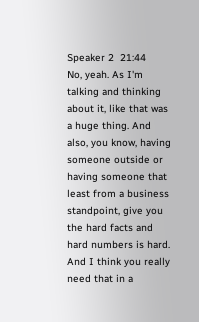Speaker 2  21:44
No, yeah. As I'm talking and thinking about it, like that was a huge thing. And also, you know, having someone outside or having someone that least from a business standpoint, give you the hard facts and hard numbers is hard. And I think you really need that in a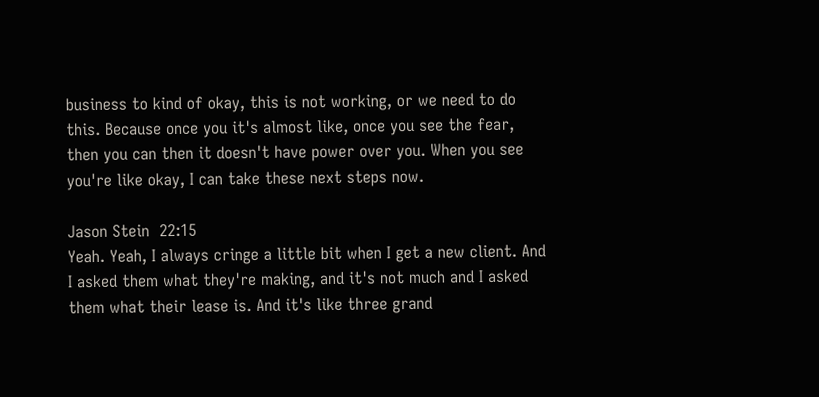business to kind of okay, this is not working, or we need to do this. Because once you it's almost like, once you see the fear, then you can then it doesn't have power over you. When you see you're like okay, I can take these next steps now.

Jason Stein  22:15
Yeah. Yeah, I always cringe a little bit when I get a new client. And I asked them what they're making, and it's not much and I asked them what their lease is. And it's like three grand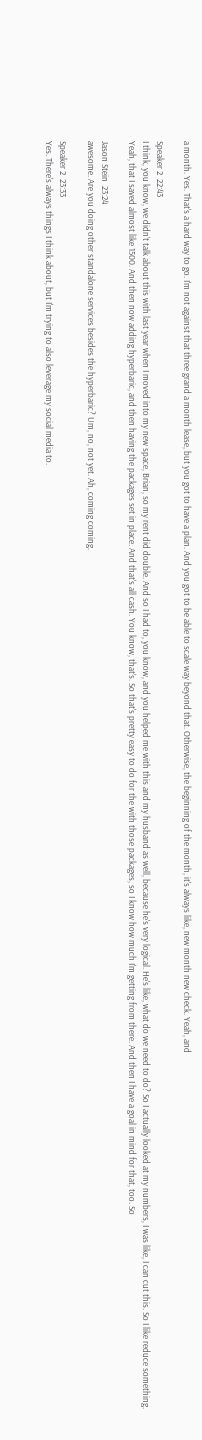a month. Yes. That's a hard way to go. I'm not against that three grand a month lease, but you got to have a plan. And you got to be able to scale way beyond that. Otherwise, the beginning of the month, it's always like, new month new check. Yeah, and

Speaker 2  22:43
I think, you know, we didn't talk about this with last year when I moved into my new space, Brian, so my rent did double. And so I had to, you know, and you helped me with this and my husband as well, because he's very logical. He's like, what do we need to do? So I actually looked at my numbers, I was like, I can cut this. So I like reduce something. Yeah, that I saved almost like 1500. And then now adding hyperbaric, and then having the packages set in place. And that's all cash. You know, that's. So that's pretty easy to do for the with those packages, so I know how much I'm getting from there. And then I have a goal in mind for that, too. So

Jason Stein  23:24
awesome. Are you doing other standalone services besides the hyperbaric? Um, no, not yet. Ah, coming coming.

Speaker 2  23:33
Yes. There's always things I think about, but I'm trying to also leverage my social media to.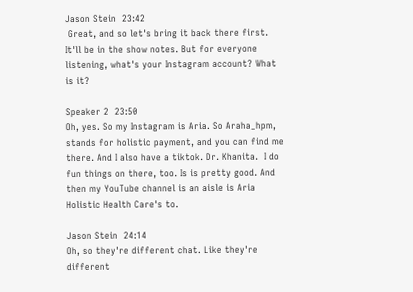Jason Stein  23:42
 Great, and so let's bring it back there first. It'll be in the show notes. But for everyone listening, what's your Instagram account? What is it?

Speaker 2  23:50
Oh, yes. So my Instagram is Aria. So Araha_hpm, stands for holistic payment, and you can find me there. And I also have a tiktok. Dr. Khanita.  I do fun things on there, too. Is is pretty good. And then my YouTube channel is an aisle is Aria Holistic Health Care's to.

Jason Stein  24:14
Oh, so they're different chat. Like they're different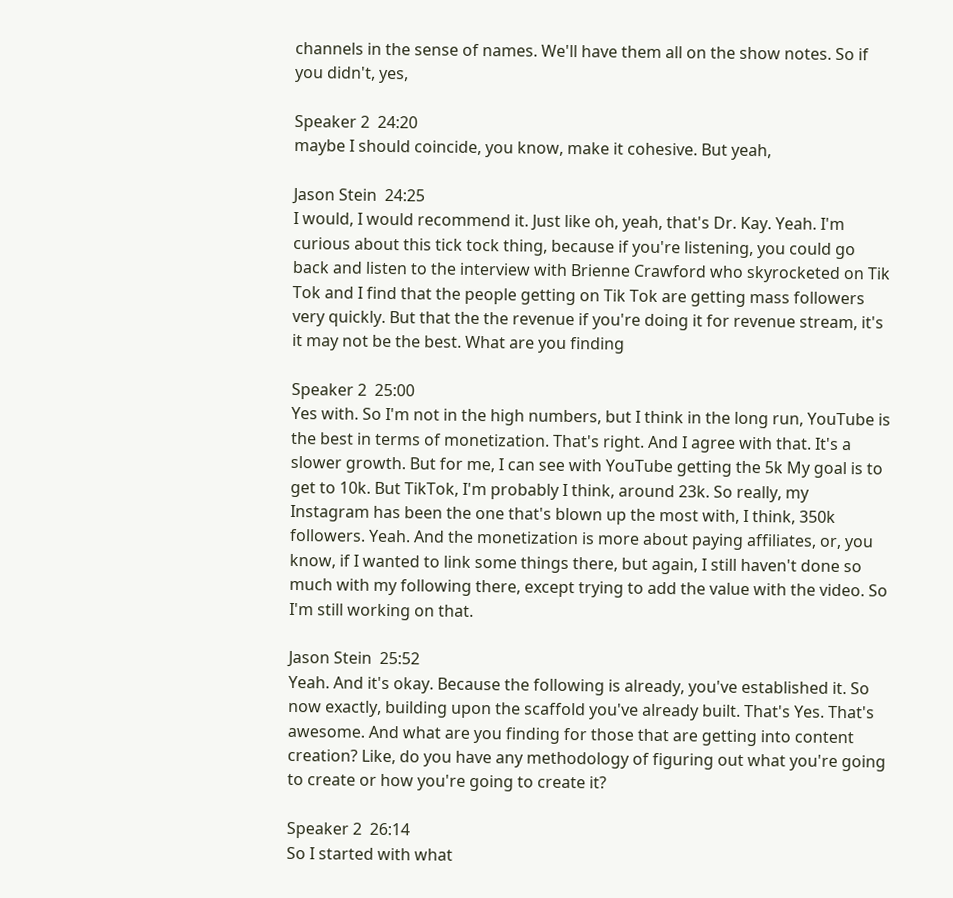channels in the sense of names. We'll have them all on the show notes. So if you didn't, yes,

Speaker 2  24:20
maybe I should coincide, you know, make it cohesive. But yeah,

Jason Stein  24:25
I would, I would recommend it. Just like oh, yeah, that's Dr. Kay. Yeah. I'm curious about this tick tock thing, because if you're listening, you could go back and listen to the interview with Brienne Crawford who skyrocketed on Tik Tok and I find that the people getting on Tik Tok are getting mass followers very quickly. But that the the revenue if you're doing it for revenue stream, it's it may not be the best. What are you finding

Speaker 2  25:00
Yes with. So I'm not in the high numbers, but I think in the long run, YouTube is the best in terms of monetization. That's right. And I agree with that. It's a slower growth. But for me, I can see with YouTube getting the 5k My goal is to get to 10k. But TikTok, I'm probably I think, around 23k. So really, my Instagram has been the one that's blown up the most with, I think, 350k followers. Yeah. And the monetization is more about paying affiliates, or, you know, if I wanted to link some things there, but again, I still haven't done so much with my following there, except trying to add the value with the video. So I'm still working on that.

Jason Stein  25:52
Yeah. And it's okay. Because the following is already, you've established it. So now exactly, building upon the scaffold you've already built. That's Yes. That's awesome. And what are you finding for those that are getting into content creation? Like, do you have any methodology of figuring out what you're going to create or how you're going to create it?

Speaker 2  26:14
So I started with what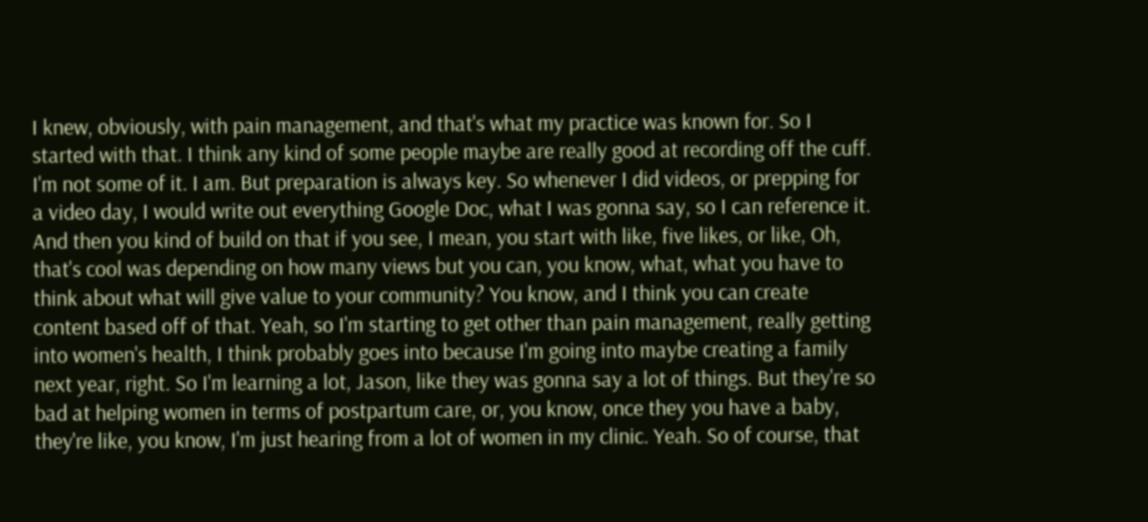I knew, obviously, with pain management, and that's what my practice was known for. So I started with that. I think any kind of some people maybe are really good at recording off the cuff. I'm not some of it. I am. But preparation is always key. So whenever I did videos, or prepping for a video day, I would write out everything Google Doc, what I was gonna say, so I can reference it. And then you kind of build on that if you see, I mean, you start with like, five likes, or like, Oh, that's cool was depending on how many views but you can, you know, what, what you have to think about what will give value to your community? You know, and I think you can create content based off of that. Yeah, so I'm starting to get other than pain management, really getting into women's health, I think probably goes into because I'm going into maybe creating a family next year, right. So I'm learning a lot, Jason, like they was gonna say a lot of things. But they're so bad at helping women in terms of postpartum care, or, you know, once they you have a baby, they're like, you know, I'm just hearing from a lot of women in my clinic. Yeah. So of course, that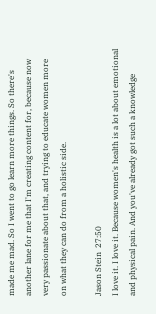made me mad. So I went to go learn more things. So there's another lane for me that I'm creating content for, because now very passionate about that, and trying to educate women more on what they can do from a holistic side.

Jason Stein  27:50
I love it. I love it. Because women's health is a lot about emotional and physical pain. And you've already got such a knowledge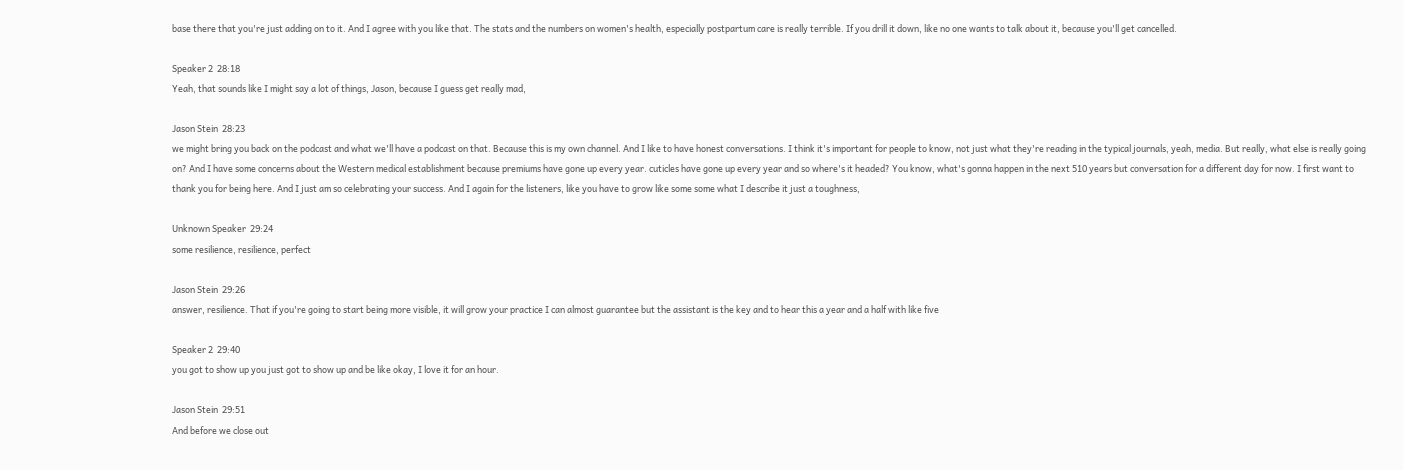base there that you're just adding on to it. And I agree with you like that. The stats and the numbers on women's health, especially postpartum care is really terrible. If you drill it down, like no one wants to talk about it, because you'll get cancelled.

Speaker 2  28:18
Yeah, that sounds like I might say a lot of things, Jason, because I guess get really mad,

Jason Stein  28:23
we might bring you back on the podcast and what we'll have a podcast on that. Because this is my own channel. And I like to have honest conversations. I think it's important for people to know, not just what they're reading in the typical journals, yeah, media. But really, what else is really going on? And I have some concerns about the Western medical establishment because premiums have gone up every year. cuticles have gone up every year and so where's it headed? You know, what's gonna happen in the next 510 years but conversation for a different day for now. I first want to thank you for being here. And I just am so celebrating your success. And I again for the listeners, like you have to grow like some some what I describe it just a toughness,

Unknown Speaker  29:24
some resilience, resilience, perfect

Jason Stein  29:26
answer, resilience. That if you're going to start being more visible, it will grow your practice I can almost guarantee but the assistant is the key and to hear this a year and a half with like five

Speaker 2  29:40
you got to show up you just got to show up and be like okay, I love it for an hour.

Jason Stein  29:51
And before we close out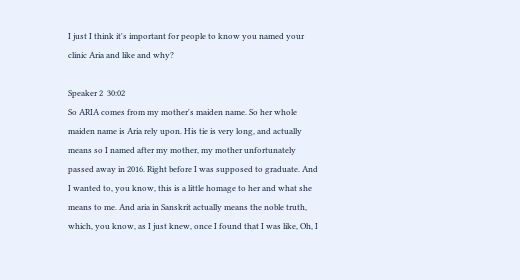I just I think it's important for people to know you named your clinic Aria and like and why?

Speaker 2  30:02
So ARIA comes from my mother's maiden name. So her whole maiden name is Aria rely upon. His tie is very long, and actually means so I named after my mother, my mother unfortunately passed away in 2016. Right before I was supposed to graduate. And I wanted to, you know, this is a little homage to her and what she means to me. And aria in Sanskrit actually means the noble truth, which, you know, as I just knew, once I found that I was like, Oh, I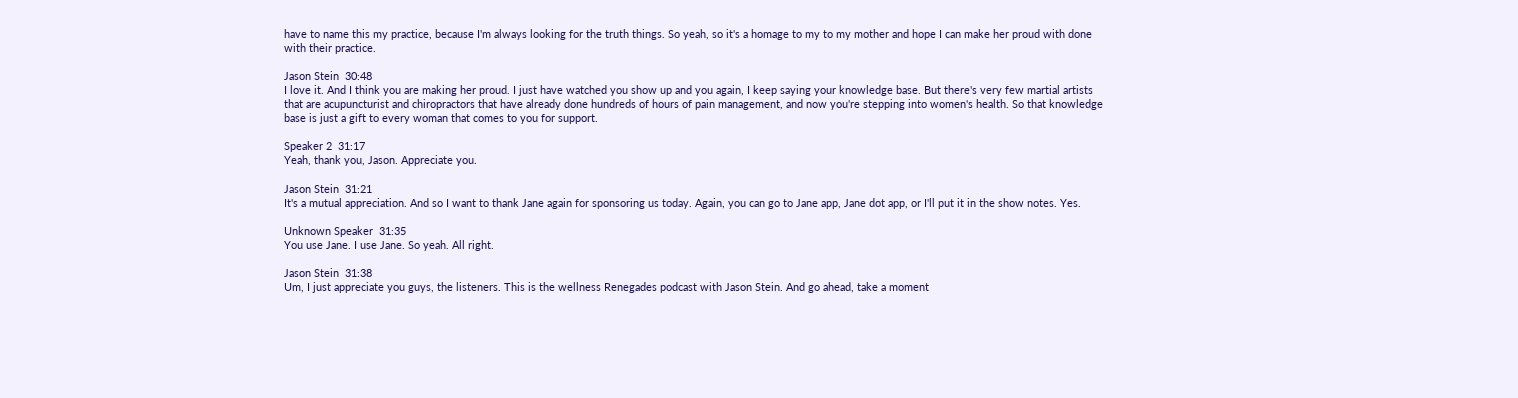have to name this my practice, because I'm always looking for the truth things. So yeah, so it's a homage to my to my mother and hope I can make her proud with done with their practice.

Jason Stein  30:48
I love it. And I think you are making her proud. I just have watched you show up and you again, I keep saying your knowledge base. But there's very few martial artists that are acupuncturist and chiropractors that have already done hundreds of hours of pain management, and now you're stepping into women's health. So that knowledge base is just a gift to every woman that comes to you for support.

Speaker 2  31:17
Yeah, thank you, Jason. Appreciate you.

Jason Stein  31:21
It's a mutual appreciation. And so I want to thank Jane again for sponsoring us today. Again, you can go to Jane app, Jane dot app, or I'll put it in the show notes. Yes.

Unknown Speaker  31:35
You use Jane. I use Jane. So yeah. All right.

Jason Stein  31:38
Um, I just appreciate you guys, the listeners. This is the wellness Renegades podcast with Jason Stein. And go ahead, take a moment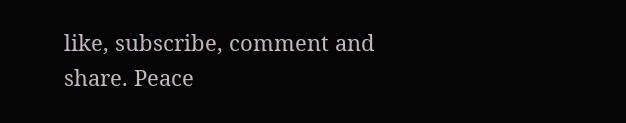like, subscribe, comment and share. Peace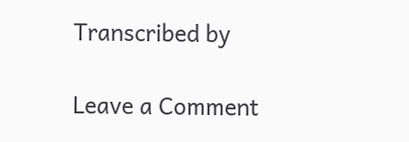Transcribed by

Leave a Comment